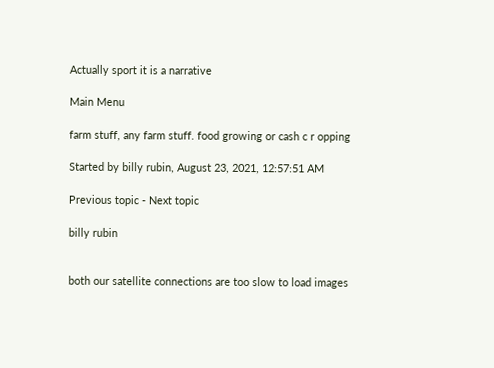Actually sport it is a narrative

Main Menu

farm stuff, any farm stuff. food growing or cash c r opping

Started by billy rubin, August 23, 2021, 12:57:51 AM

Previous topic - Next topic

billy rubin


both our satellite connections are too slow to load images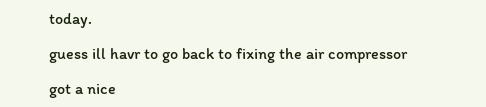today.

guess ill havr to go back to fixing the air compressor

got a nice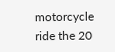motorcycle ride the 20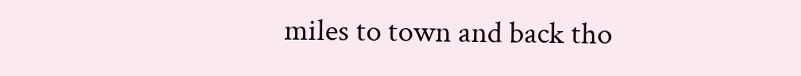miles to town and back tho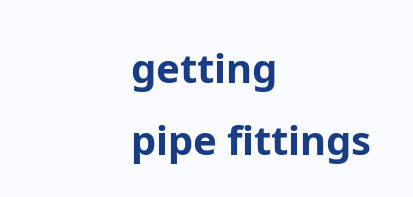getting pipe fittings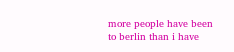more people have been to berlin than i have